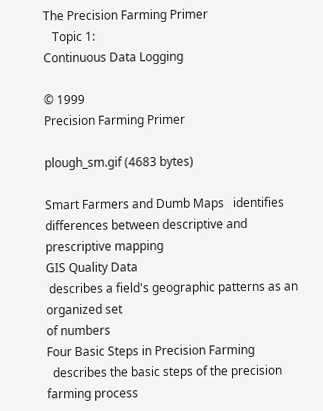The Precision Farming Primer
   Topic 1:
Continuous Data Logging

© 1999
Precision Farming Primer

plough_sm.gif (4683 bytes)

Smart Farmers and Dumb Maps   identifies differences between descriptive and
prescriptive mapping
GIS Quality Data
 describes a field's geographic patterns as an organized set
of numbers
Four Basic Steps in Precision Farming
  describes the basic steps of the precision
farming process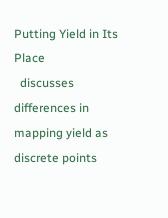Putting Yield in Its Place
  discusses differences in mapping yield as discrete points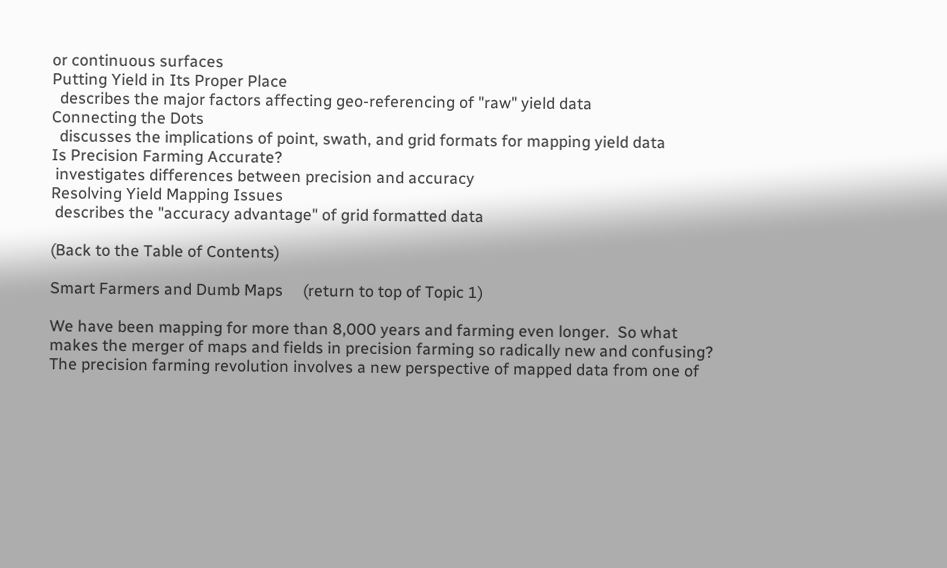or continuous surfaces
Putting Yield in Its Proper Place
  describes the major factors affecting geo-referencing of "raw" yield data
Connecting the Dots
  discusses the implications of point, swath, and grid formats for mapping yield data
Is Precision Farming Accurate?
 investigates differences between precision and accuracy
Resolving Yield Mapping Issues
 describes the "accuracy advantage" of grid formatted data

(Back to the Table of Contents)

Smart Farmers and Dumb Maps     (return to top of Topic 1)

We have been mapping for more than 8,000 years and farming even longer.  So what makes the merger of maps and fields in precision farming so radically new and confusing?  The precision farming revolution involves a new perspective of mapped data from one of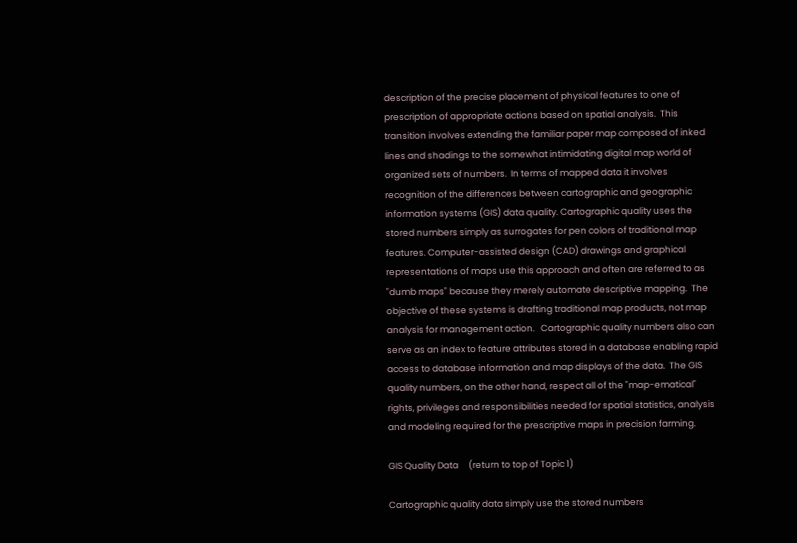description of the precise placement of physical features to one of prescription of appropriate actions based on spatial analysis.  This transition involves extending the familiar paper map composed of inked lines and shadings to the somewhat intimidating digital map world of organized sets of numbers.  In terms of mapped data it involves recognition of the differences between cartographic and geographic information systems (GIS) data quality. Cartographic quality uses the stored numbers simply as surrogates for pen colors of traditional map features. Computer-assisted design (CAD) drawings and graphical representations of maps use this approach and often are referred to as "dumb maps" because they merely automate descriptive mapping.  The objective of these systems is drafting traditional map products, not map analysis for management action.   Cartographic quality numbers also can serve as an index to feature attributes stored in a database enabling rapid access to database information and map displays of the data.  The GIS quality numbers, on the other hand, respect all of the "map-ematical" rights, privileges and responsibilities needed for spatial statistics, analysis and modeling required for the prescriptive maps in precision farming.

GIS Quality Data     (return to top of Topic 1)

Cartographic quality data simply use the stored numbers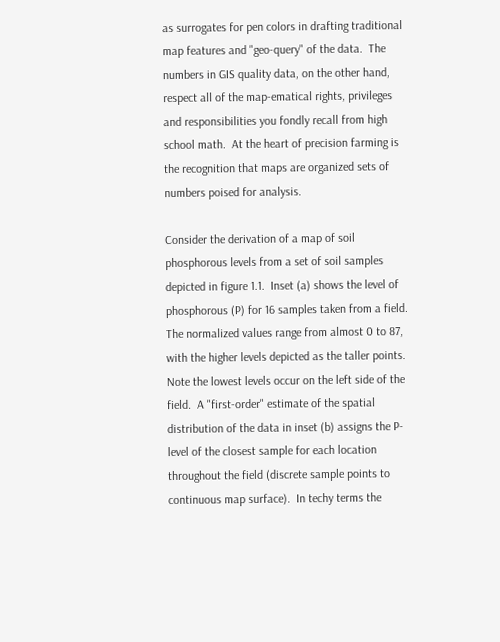as surrogates for pen colors in drafting traditional map features and "geo-query" of the data.  The numbers in GIS quality data, on the other hand, respect all of the map-ematical rights, privileges and responsibilities you fondly recall from high school math.  At the heart of precision farming is the recognition that maps are organized sets of numbers poised for analysis.

Consider the derivation of a map of soil phosphorous levels from a set of soil samples depicted in figure 1.1.  Inset (a) shows the level of phosphorous (P) for 16 samples taken from a field.  The normalized values range from almost 0 to 87, with the higher levels depicted as the taller points.  Note the lowest levels occur on the left side of the field.  A "first-order" estimate of the spatial distribution of the data in inset (b) assigns the P-level of the closest sample for each location throughout the field (discrete sample points to continuous map surface).  In techy terms the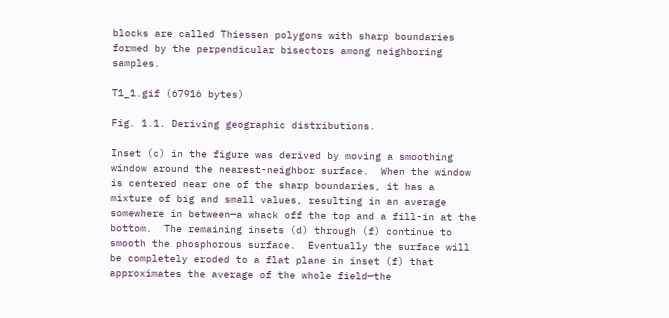blocks are called Thiessen polygons with sharp boundaries formed by the perpendicular bisectors among neighboring samples.

T1_1.gif (67916 bytes)

Fig. 1.1. Deriving geographic distributions.

Inset (c) in the figure was derived by moving a smoothing window around the nearest-neighbor surface.  When the window is centered near one of the sharp boundaries, it has a mixture of big and small values, resulting in an average somewhere in between—a whack off the top and a fill-in at the bottom.  The remaining insets (d) through (f) continue to smooth the phosphorous surface.  Eventually the surface will be completely eroded to a flat plane in inset (f) that approximates the average of the whole field—the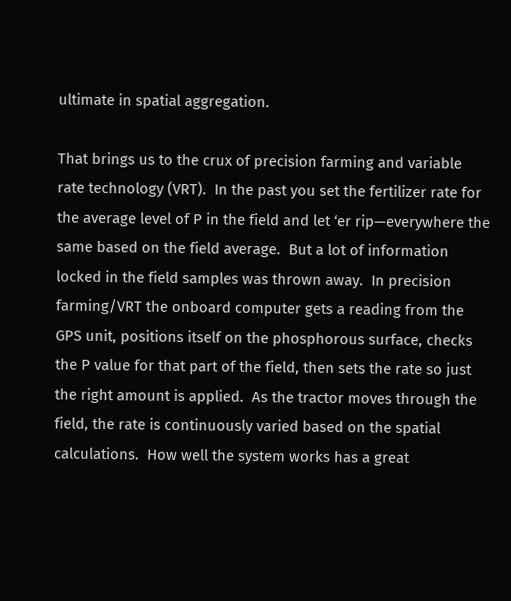ultimate in spatial aggregation.

That brings us to the crux of precision farming and variable rate technology (VRT).  In the past you set the fertilizer rate for the average level of P in the field and let ‘er rip—everywhere the same based on the field average.  But a lot of information locked in the field samples was thrown away.  In precision farming/VRT the onboard computer gets a reading from the GPS unit, positions itself on the phosphorous surface, checks the P value for that part of the field, then sets the rate so just the right amount is applied.  As the tractor moves through the field, the rate is continuously varied based on the spatial calculations.  How well the system works has a great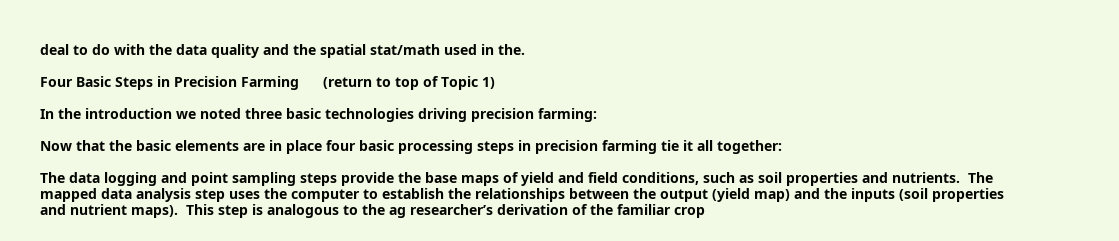deal to do with the data quality and the spatial stat/math used in the.

Four Basic Steps in Precision Farming      (return to top of Topic 1)

In the introduction we noted three basic technologies driving precision farming:

Now that the basic elements are in place four basic processing steps in precision farming tie it all together:

The data logging and point sampling steps provide the base maps of yield and field conditions, such as soil properties and nutrients.  The mapped data analysis step uses the computer to establish the relationships between the output (yield map) and the inputs (soil properties and nutrient maps).  This step is analogous to the ag researcher’s derivation of the familiar crop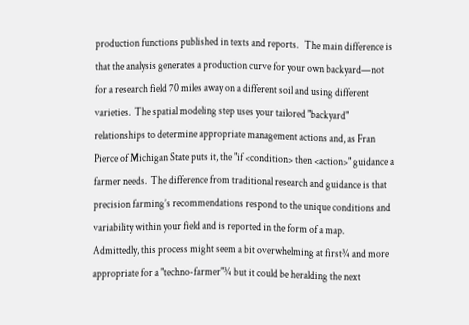production functions published in texts and reports.   The main difference is that the analysis generates a production curve for your own backyard—not for a research field 70 miles away on a different soil and using different varieties.  The spatial modeling step uses your tailored "backyard" relationships to determine appropriate management actions and, as Fran Pierce of Michigan State puts it, the "if <condition> then <action>" guidance a farmer needs.  The difference from traditional research and guidance is that precision farming’s recommendations respond to the unique conditions and variability within your field and is reported in the form of a map.   Admittedly, this process might seem a bit overwhelming at first¾ and more appropriate for a "techno-farmer"¾ but it could be heralding the next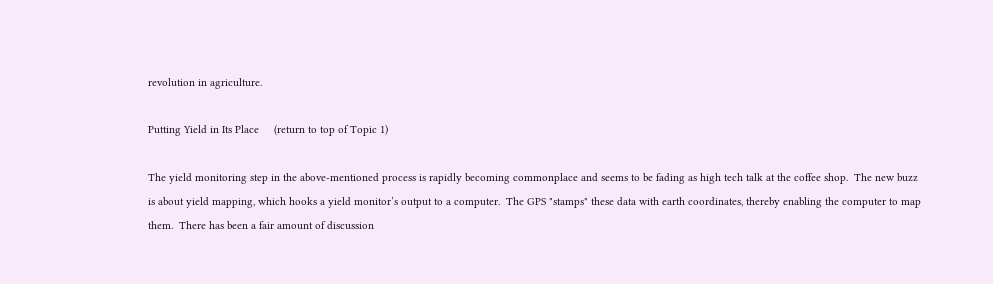revolution in agriculture.

Putting Yield in Its Place     (return to top of Topic 1)

The yield monitoring step in the above-mentioned process is rapidly becoming commonplace and seems to be fading as high tech talk at the coffee shop.  The new buzz is about yield mapping, which hooks a yield monitor’s output to a computer.  The GPS "stamps" these data with earth coordinates, thereby enabling the computer to map them.  There has been a fair amount of discussion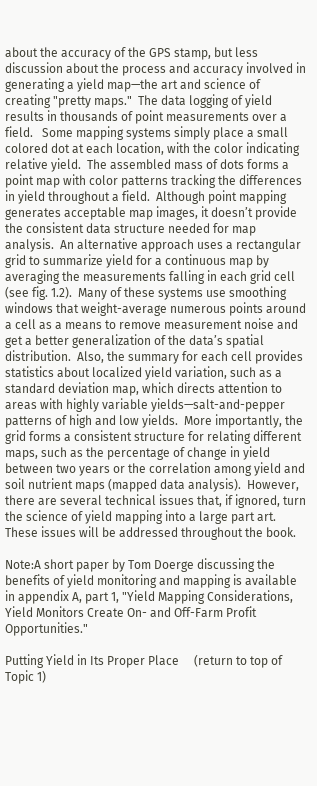about the accuracy of the GPS stamp, but less discussion about the process and accuracy involved in generating a yield map—the art and science of creating "pretty maps."  The data logging of yield results in thousands of point measurements over a field.   Some mapping systems simply place a small colored dot at each location, with the color indicating relative yield.  The assembled mass of dots forms a point map with color patterns tracking the differences in yield throughout a field.  Although point mapping generates acceptable map images, it doesn’t provide the consistent data structure needed for map analysis.  An alternative approach uses a rectangular grid to summarize yield for a continuous map by averaging the measurements falling in each grid cell (see fig. 1.2).  Many of these systems use smoothing windows that weight-average numerous points around a cell as a means to remove measurement noise and get a better generalization of the data’s spatial distribution.  Also, the summary for each cell provides statistics about localized yield variation, such as a standard deviation map, which directs attention to areas with highly variable yields—salt-and-pepper patterns of high and low yields.  More importantly, the grid forms a consistent structure for relating different maps, such as the percentage of change in yield between two years or the correlation among yield and soil nutrient maps (mapped data analysis).  However, there are several technical issues that, if ignored, turn the science of yield mapping into a large part art. These issues will be addressed throughout the book.

Note:A short paper by Tom Doerge discussing the benefits of yield monitoring and mapping is available in appendix A, part 1, "Yield Mapping Considerations, Yield Monitors Create On- and Off-Farm Profit Opportunities."

Putting Yield in Its Proper Place     (return to top of Topic 1)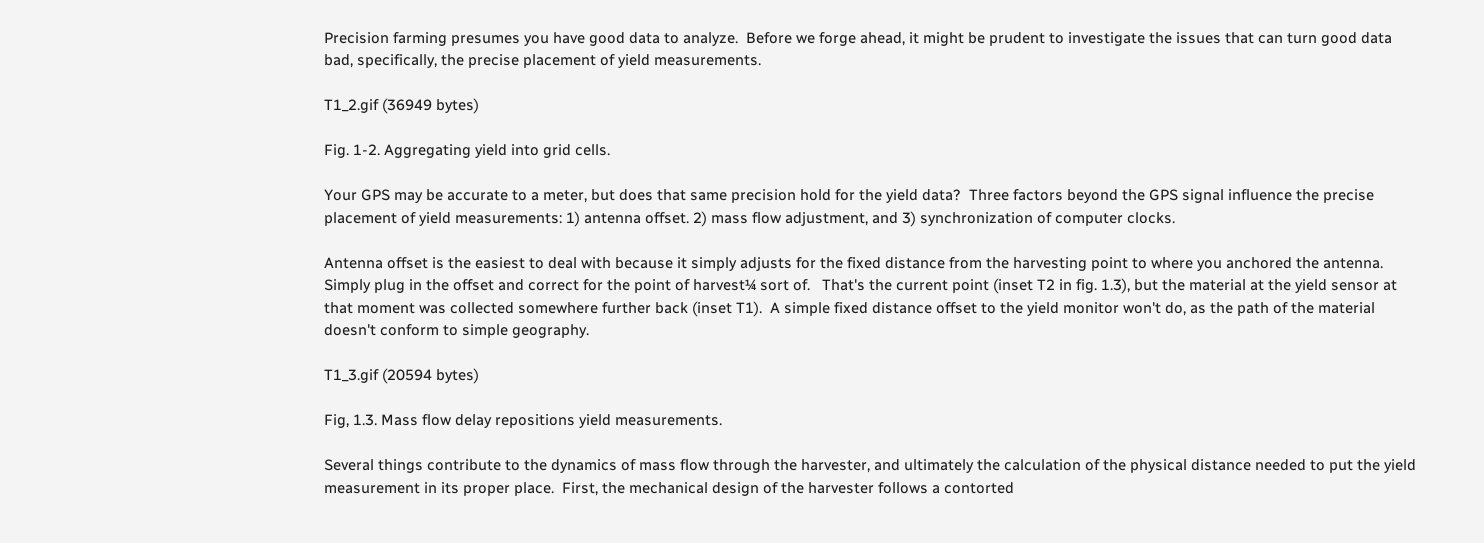Precision farming presumes you have good data to analyze.  Before we forge ahead, it might be prudent to investigate the issues that can turn good data bad, specifically, the precise placement of yield measurements.

T1_2.gif (36949 bytes)

Fig. 1-2. Aggregating yield into grid cells.

Your GPS may be accurate to a meter, but does that same precision hold for the yield data?  Three factors beyond the GPS signal influence the precise placement of yield measurements: 1) antenna offset. 2) mass flow adjustment, and 3) synchronization of computer clocks.

Antenna offset is the easiest to deal with because it simply adjusts for the fixed distance from the harvesting point to where you anchored the antenna.  Simply plug in the offset and correct for the point of harvest¼ sort of.   That's the current point (inset T2 in fig. 1.3), but the material at the yield sensor at that moment was collected somewhere further back (inset T1).  A simple fixed distance offset to the yield monitor won't do, as the path of the material doesn't conform to simple geography.

T1_3.gif (20594 bytes)

Fig, 1.3. Mass flow delay repositions yield measurements.

Several things contribute to the dynamics of mass flow through the harvester, and ultimately the calculation of the physical distance needed to put the yield measurement in its proper place.  First, the mechanical design of the harvester follows a contorted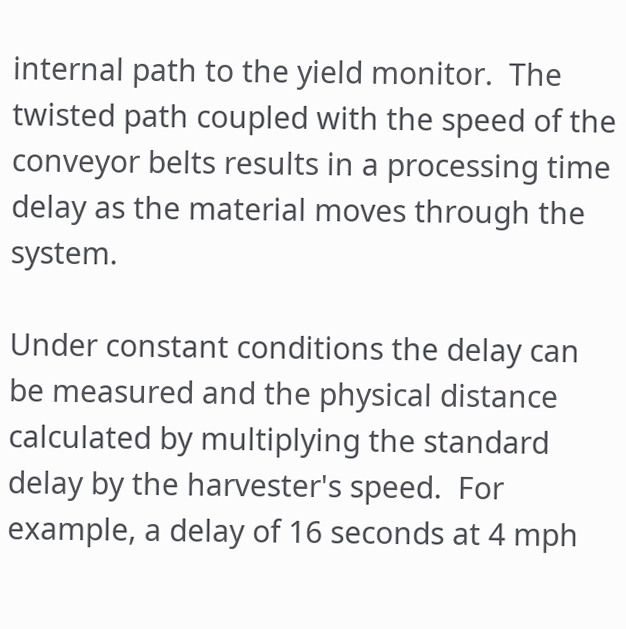internal path to the yield monitor.  The twisted path coupled with the speed of the conveyor belts results in a processing time delay as the material moves through the system.

Under constant conditions the delay can be measured and the physical distance calculated by multiplying the standard delay by the harvester's speed.  For example, a delay of 16 seconds at 4 mph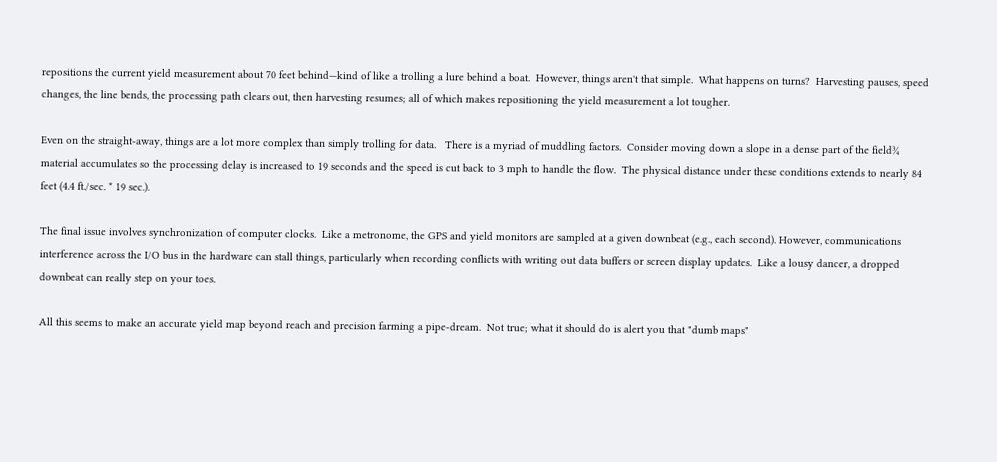repositions the current yield measurement about 70 feet behind—kind of like a trolling a lure behind a boat.  However, things aren't that simple.  What happens on turns?  Harvesting pauses, speed changes, the line bends, the processing path clears out, then harvesting resumes; all of which makes repositioning the yield measurement a lot tougher.

Even on the straight-away, things are a lot more complex than simply trolling for data.   There is a myriad of muddling factors.  Consider moving down a slope in a dense part of the field¾ material accumulates so the processing delay is increased to 19 seconds and the speed is cut back to 3 mph to handle the flow.  The physical distance under these conditions extends to nearly 84 feet (4.4 ft./sec. * 19 sec.).

The final issue involves synchronization of computer clocks.  Like a metronome, the GPS and yield monitors are sampled at a given downbeat (e.g., each second). However, communications interference across the I/O bus in the hardware can stall things, particularly when recording conflicts with writing out data buffers or screen display updates.  Like a lousy dancer, a dropped downbeat can really step on your toes.

All this seems to make an accurate yield map beyond reach and precision farming a pipe-dream.  Not true; what it should do is alert you that "dumb maps"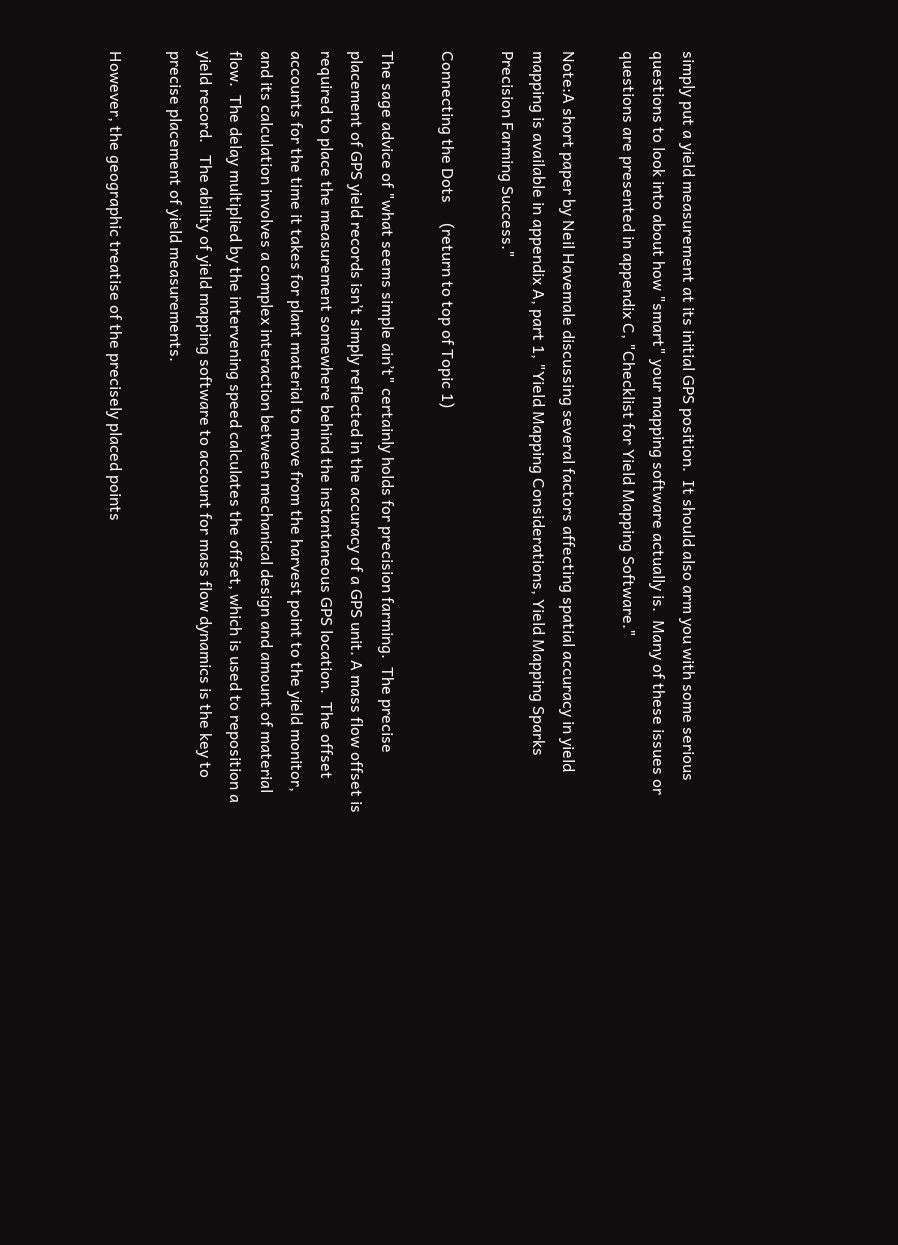simply put a yield measurement at its initial GPS position.  It should also arm you with some serious questions to look into about how "smart" your mapping software actually is.  Many of these issues or questions are presented in appendix C, "Checklist for Yield Mapping Software."

Note:A short paper by Neil Havemale discussing several factors affecting spatial accuracy in yield mapping is available in appendix A, part 1, "Yield Mapping Considerations, Yield Mapping Sparks Precision Farming Success."

Connecting the Dots     (return to top of Topic 1)

The sage advice of "what seems simple ain’t" certainly holds for precision farming.  The precise placement of GPS yield records isn’t simply reflected in the accuracy of a GPS unit. A mass flow offset is required to place the measurement somewhere behind the instantaneous GPS location.  The offset accounts for the time it takes for plant material to move from the harvest point to the yield monitor, and its calculation involves a complex interaction between mechanical design and amount of material flow.  The delay multiplied by the intervening speed calculates the offset, which is used to reposition a yield record.   The ability of yield mapping software to account for mass flow dynamics is the key to precise placement of yield measurements.

However, the geographic treatise of the precisely placed points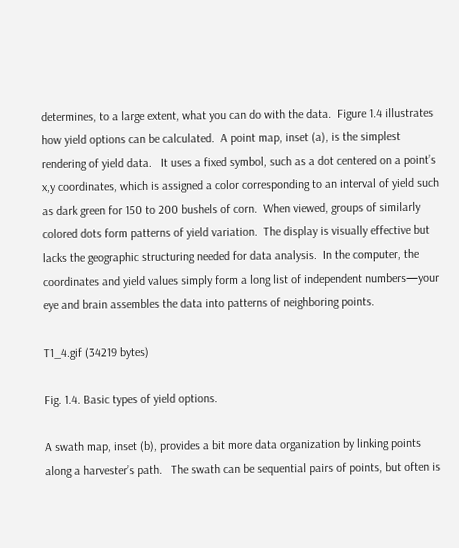determines, to a large extent, what you can do with the data.  Figure 1.4 illustrates how yield options can be calculated.  A point map, inset (a), is the simplest rendering of yield data.   It uses a fixed symbol, such as a dot centered on a point’s x,y coordinates, which is assigned a color corresponding to an interval of yield such as dark green for 150 to 200 bushels of corn.  When viewed, groups of similarly colored dots form patterns of yield variation.  The display is visually effective but lacks the geographic structuring needed for data analysis.  In the computer, the coordinates and yield values simply form a long list of independent numbers—your eye and brain assembles the data into patterns of neighboring points.

T1_4.gif (34219 bytes)

Fig. 1.4. Basic types of yield options.

A swath map, inset (b), provides a bit more data organization by linking points along a harvester’s path.   The swath can be sequential pairs of points, but often is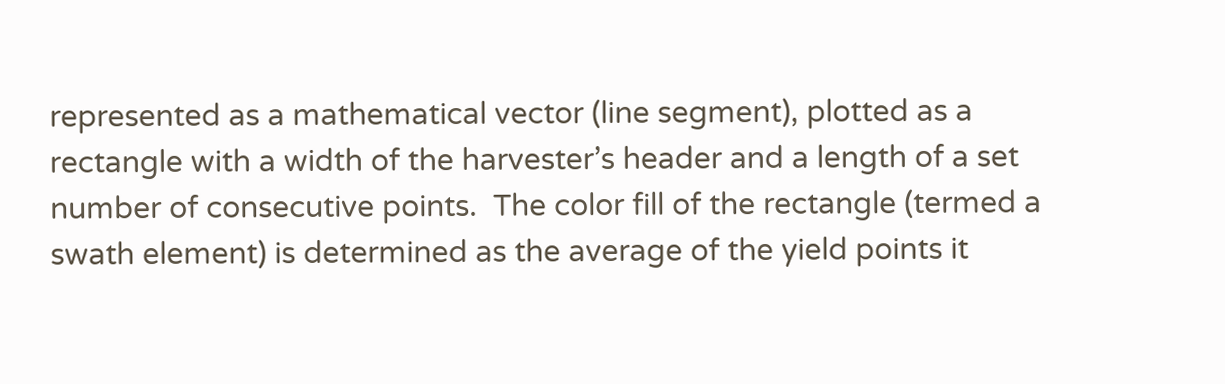represented as a mathematical vector (line segment), plotted as a rectangle with a width of the harvester’s header and a length of a set number of consecutive points.  The color fill of the rectangle (termed a swath element) is determined as the average of the yield points it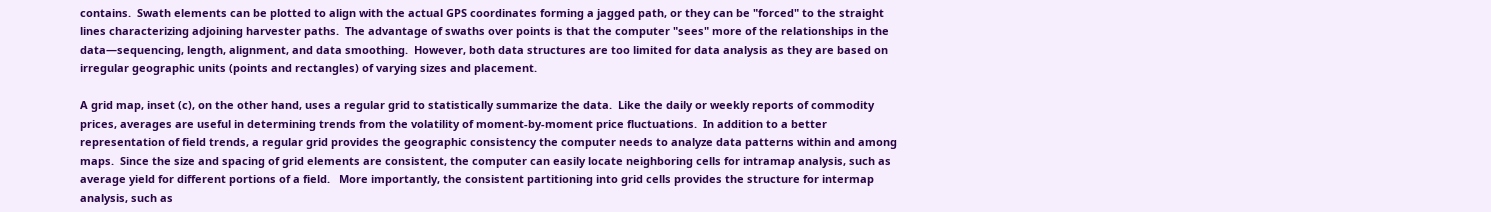contains.  Swath elements can be plotted to align with the actual GPS coordinates forming a jagged path, or they can be "forced" to the straight lines characterizing adjoining harvester paths.  The advantage of swaths over points is that the computer "sees" more of the relationships in the data—sequencing, length, alignment, and data smoothing.  However, both data structures are too limited for data analysis as they are based on irregular geographic units (points and rectangles) of varying sizes and placement.

A grid map, inset (c), on the other hand, uses a regular grid to statistically summarize the data.  Like the daily or weekly reports of commodity prices, averages are useful in determining trends from the volatility of moment-by-moment price fluctuations.  In addition to a better representation of field trends, a regular grid provides the geographic consistency the computer needs to analyze data patterns within and among maps.  Since the size and spacing of grid elements are consistent, the computer can easily locate neighboring cells for intramap analysis, such as average yield for different portions of a field.   More importantly, the consistent partitioning into grid cells provides the structure for intermap analysis, such as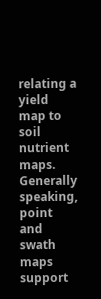relating a yield map to soil nutrient maps.  Generally speaking, point and swath maps support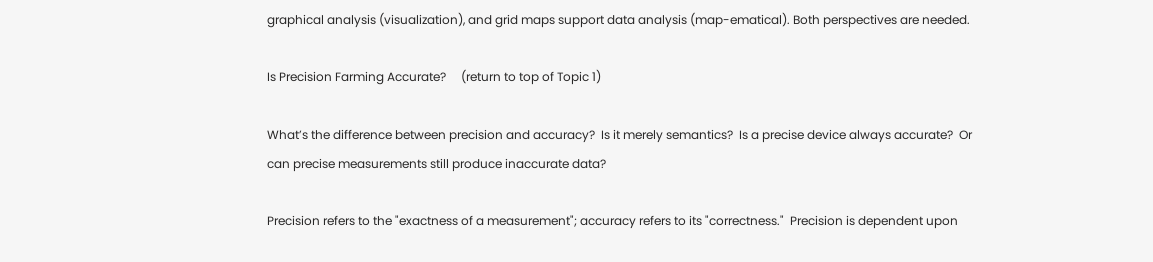graphical analysis (visualization), and grid maps support data analysis (map-ematical). Both perspectives are needed.

Is Precision Farming Accurate?     (return to top of Topic 1)

What’s the difference between precision and accuracy?  Is it merely semantics?  Is a precise device always accurate?  Or can precise measurements still produce inaccurate data?

Precision refers to the "exactness of a measurement"; accuracy refers to its "correctness."  Precision is dependent upon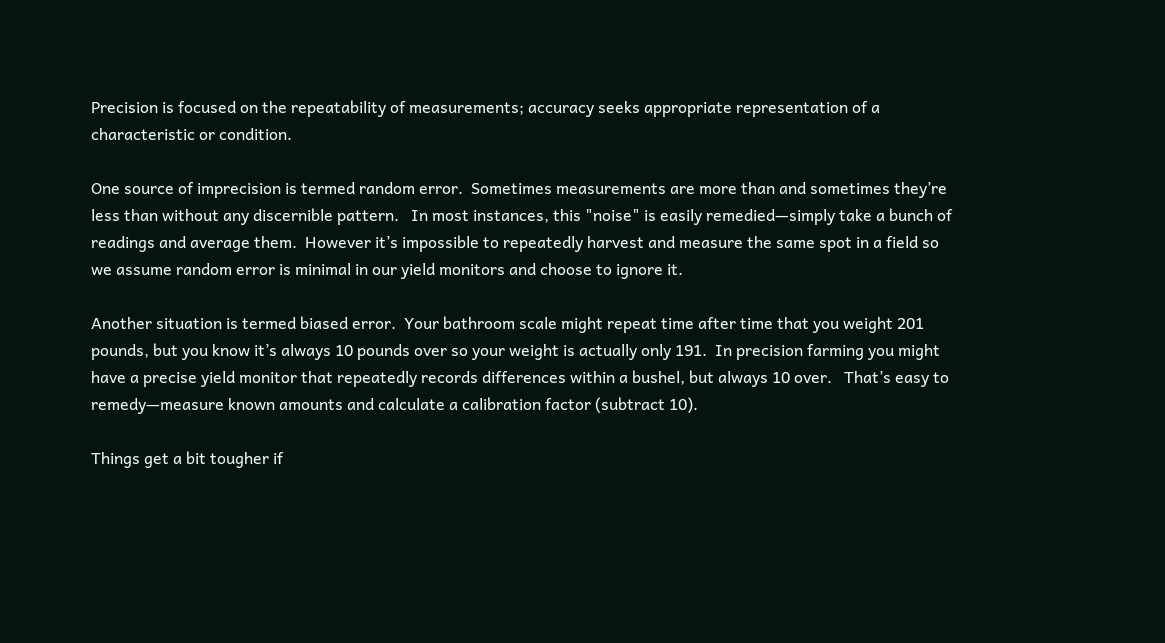Precision is focused on the repeatability of measurements; accuracy seeks appropriate representation of a characteristic or condition.

One source of imprecision is termed random error.  Sometimes measurements are more than and sometimes they’re less than without any discernible pattern.   In most instances, this "noise" is easily remedied—simply take a bunch of readings and average them.  However it’s impossible to repeatedly harvest and measure the same spot in a field so we assume random error is minimal in our yield monitors and choose to ignore it.

Another situation is termed biased error.  Your bathroom scale might repeat time after time that you weight 201 pounds, but you know it’s always 10 pounds over so your weight is actually only 191.  In precision farming you might have a precise yield monitor that repeatedly records differences within a bushel, but always 10 over.   That’s easy to remedy—measure known amounts and calculate a calibration factor (subtract 10).

Things get a bit tougher if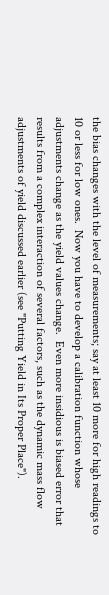the bias changes with the level of measurements; say at least 10 more for high readings to 10 or less for low ones.  Now you have to develop a calibration function whose adjustments change as the yield values change.  Even more insidious is biased error that results from a complex interaction of several factors, such as the dynamic mass flow adjustments of yield discussed earlier (see "Putting Yield in Its Proper Place").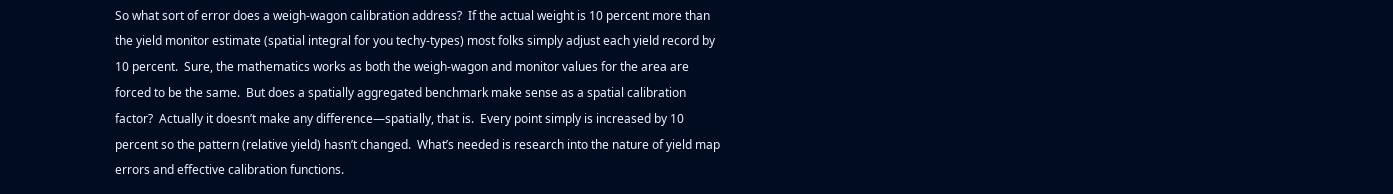So what sort of error does a weigh-wagon calibration address?  If the actual weight is 10 percent more than the yield monitor estimate (spatial integral for you techy-types) most folks simply adjust each yield record by 10 percent.  Sure, the mathematics works as both the weigh-wagon and monitor values for the area are forced to be the same.  But does a spatially aggregated benchmark make sense as a spatial calibration factor?  Actually it doesn’t make any difference—spatially, that is.  Every point simply is increased by 10 percent so the pattern (relative yield) hasn’t changed.  What’s needed is research into the nature of yield map errors and effective calibration functions.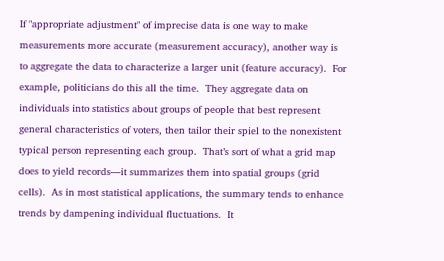If "appropriate adjustment" of imprecise data is one way to make measurements more accurate (measurement accuracy), another way is to aggregate the data to characterize a larger unit (feature accuracy).  For example, politicians do this all the time.  They aggregate data on individuals into statistics about groups of people that best represent general characteristics of voters, then tailor their spiel to the nonexistent typical person representing each group.  That’s sort of what a grid map does to yield records—it summarizes them into spatial groups (grid cells).  As in most statistical applications, the summary tends to enhance trends by dampening individual fluctuations.  It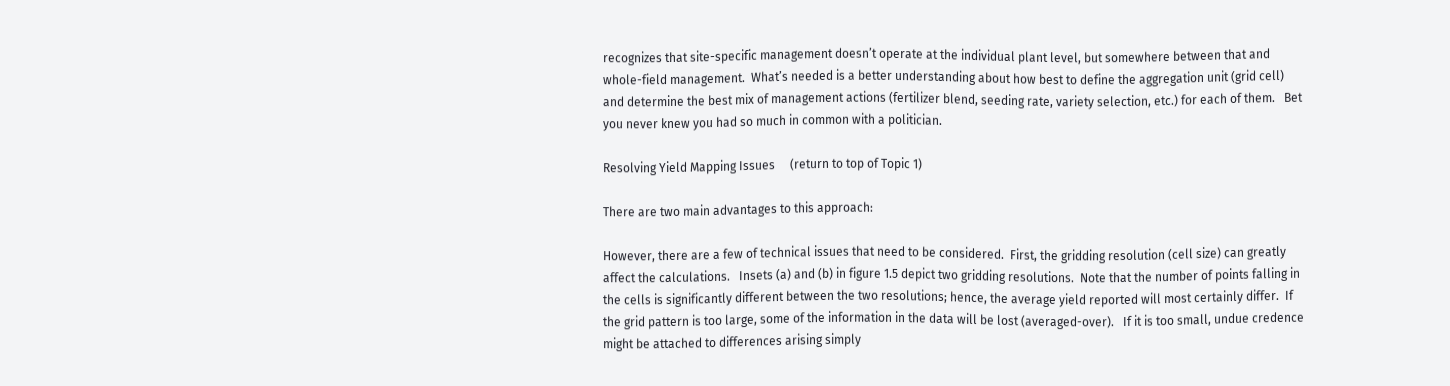recognizes that site-specific management doesn’t operate at the individual plant level, but somewhere between that and whole-field management.  What’s needed is a better understanding about how best to define the aggregation unit (grid cell) and determine the best mix of management actions (fertilizer blend, seeding rate, variety selection, etc.) for each of them.   Bet you never knew you had so much in common with a politician.

Resolving Yield Mapping Issues     (return to top of Topic 1)

There are two main advantages to this approach:

However, there are a few of technical issues that need to be considered.  First, the gridding resolution (cell size) can greatly affect the calculations.   Insets (a) and (b) in figure 1.5 depict two gridding resolutions.  Note that the number of points falling in the cells is significantly different between the two resolutions; hence, the average yield reported will most certainly differ.  If the grid pattern is too large, some of the information in the data will be lost (averaged-over).   If it is too small, undue credence might be attached to differences arising simply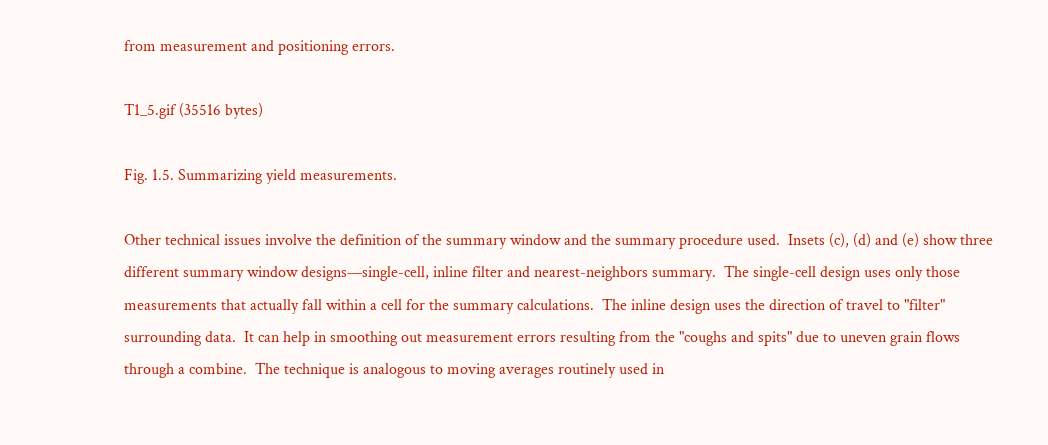from measurement and positioning errors.

T1_5.gif (35516 bytes)

Fig. 1.5. Summarizing yield measurements.

Other technical issues involve the definition of the summary window and the summary procedure used.  Insets (c), (d) and (e) show three different summary window designs—single-cell, inline filter and nearest-neighbors summary.  The single-cell design uses only those measurements that actually fall within a cell for the summary calculations.  The inline design uses the direction of travel to "filter" surrounding data.  It can help in smoothing out measurement errors resulting from the "coughs and spits" due to uneven grain flows through a combine.  The technique is analogous to moving averages routinely used in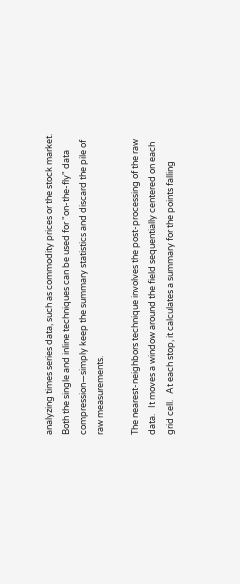analyzing times series data, such as commodity prices or the stock market.  Both the single and inline techniques can be used for "on-the-fly" data compression—simply keep the summary statistics and discard the pile of raw measurements.

The nearest-neighbors technique involves the post-processing of the raw data.   It moves a window around the field sequentially centered on each grid cell.   At each stop, it calculates a summary for the points falling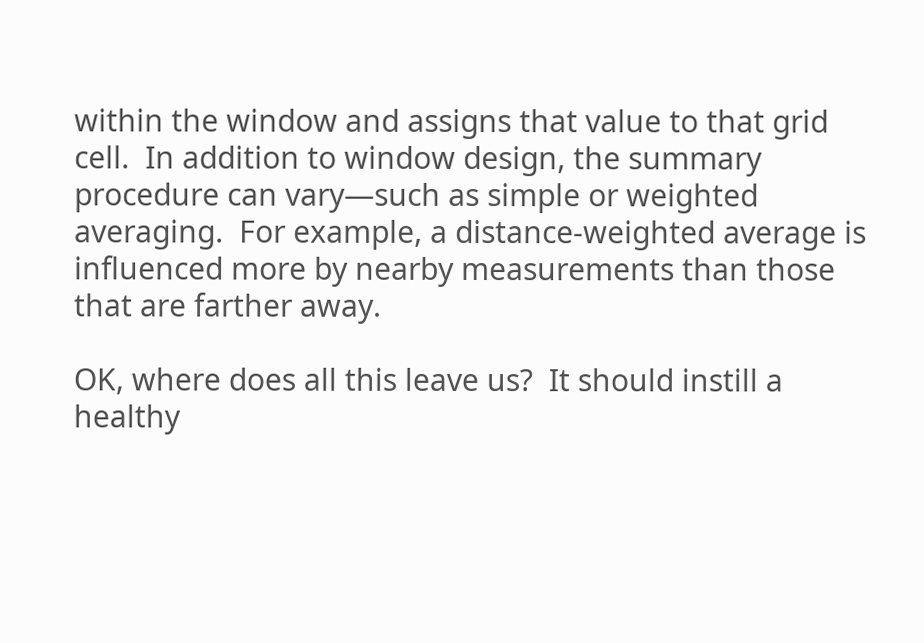within the window and assigns that value to that grid cell.  In addition to window design, the summary procedure can vary—such as simple or weighted averaging.  For example, a distance-weighted average is influenced more by nearby measurements than those that are farther away.

OK, where does all this leave us?  It should instill a healthy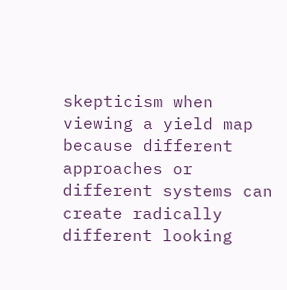skepticism when viewing a yield map because different approaches or different systems can create radically different looking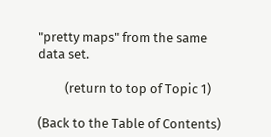"pretty maps" from the same data set.

         (return to top of Topic 1)

(Back to the Table of Contents)